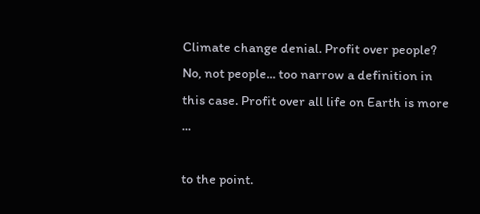Climate change denial. Profit over people? No, not people... too narrow a definition in this case. Profit over all life on Earth is more ...

to the point.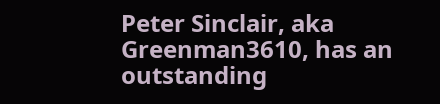Peter Sinclair, aka Greenman3610, has an outstanding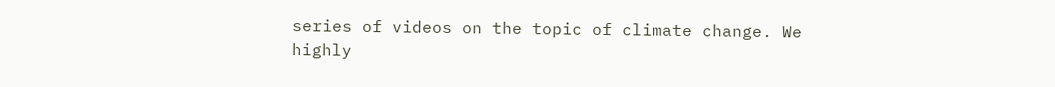series of videos on the topic of climate change. We highly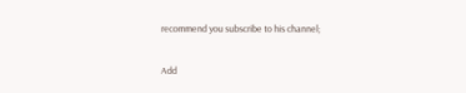recommend you subscribe to his channel;

Add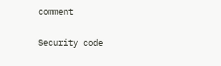comment

Security code